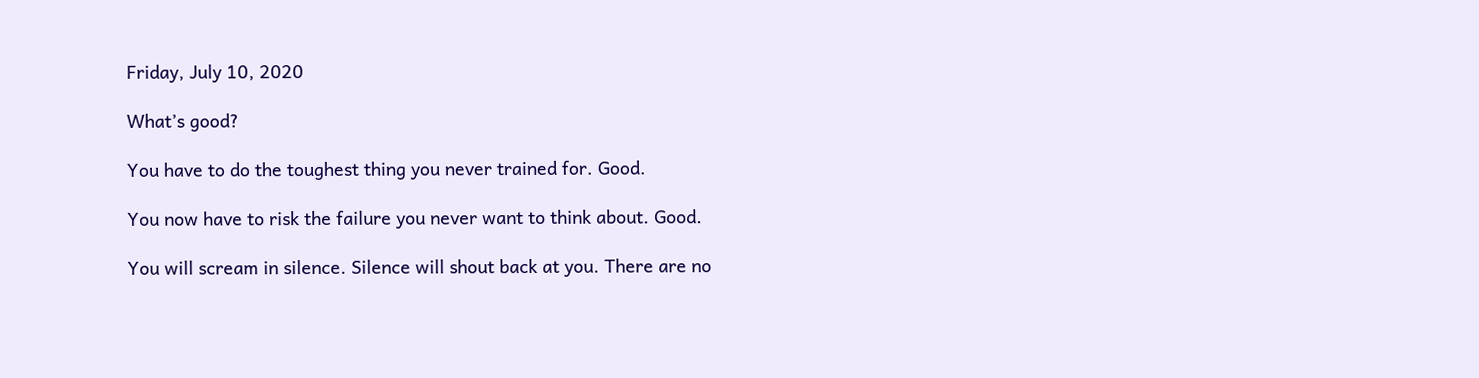Friday, July 10, 2020

What’s good?

You have to do the toughest thing you never trained for. Good.

You now have to risk the failure you never want to think about. Good.

You will scream in silence. Silence will shout back at you. There are no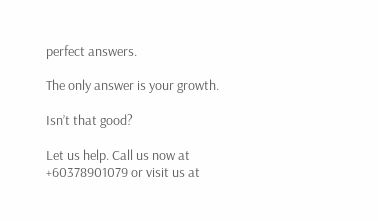perfect answers.

The only answer is your growth.

Isn’t that good?

Let us help. Call us now at +60378901079 or visit us at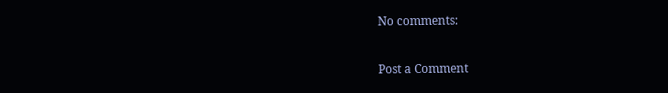No comments:

Post a Comment